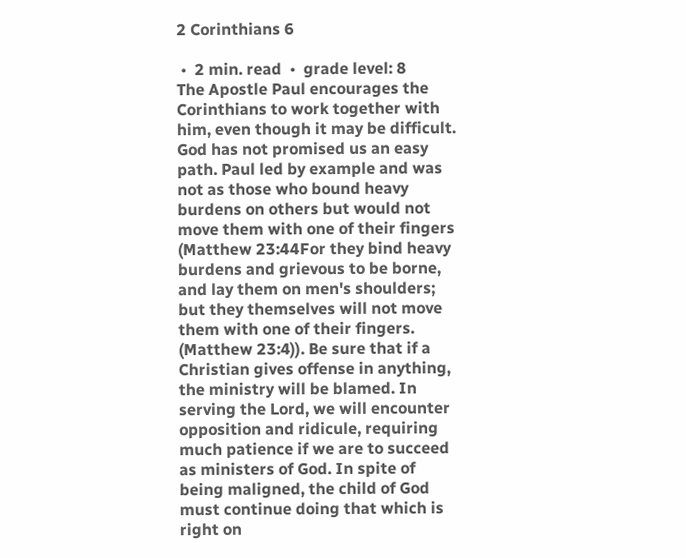2 Corinthians 6

 •  2 min. read  •  grade level: 8
The Apostle Paul encourages the Corinthians to work together with him, even though it may be difficult. God has not promised us an easy path. Paul led by example and was not as those who bound heavy burdens on others but would not move them with one of their fingers (Matthew 23:44For they bind heavy burdens and grievous to be borne, and lay them on men's shoulders; but they themselves will not move them with one of their fingers. (Matthew 23:4)). Be sure that if a Christian gives offense in anything, the ministry will be blamed. In serving the Lord, we will encounter opposition and ridicule, requiring much patience if we are to succeed as ministers of God. In spite of being maligned, the child of God must continue doing that which is right on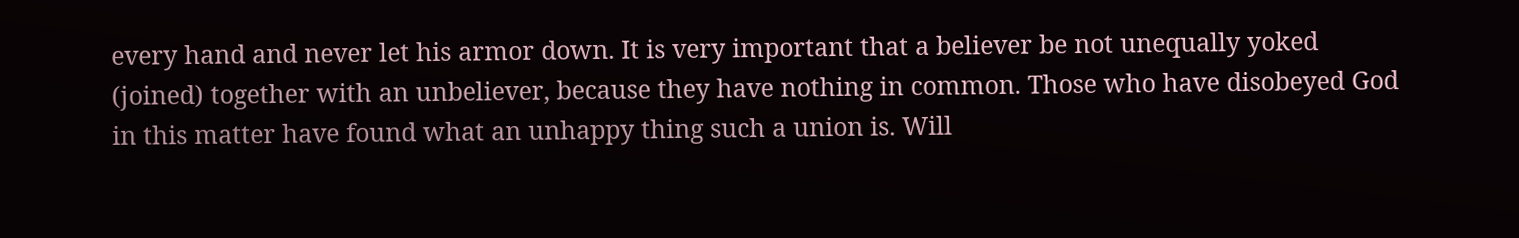every hand and never let his armor down. It is very important that a believer be not unequally yoked (joined) together with an unbeliever, because they have nothing in common. Those who have disobeyed God in this matter have found what an unhappy thing such a union is. Will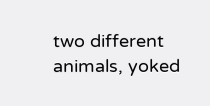two different animals, yoked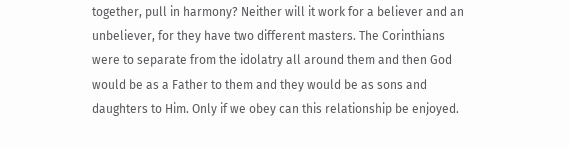together, pull in harmony? Neither will it work for a believer and an unbeliever, for they have two different masters. The Corinthians were to separate from the idolatry all around them and then God would be as a Father to them and they would be as sons and daughters to Him. Only if we obey can this relationship be enjoyed.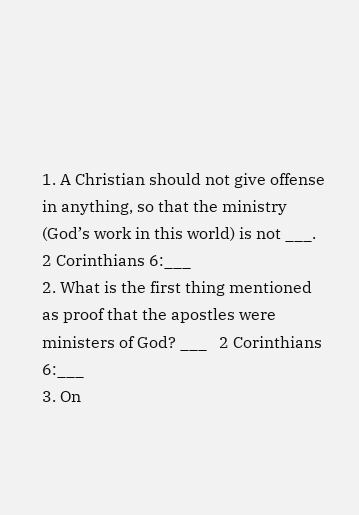1. A Christian should not give offense in anything, so that the ministry (God’s work in this world) is not ___.   2 Corinthians 6:___
2. What is the first thing mentioned as proof that the apostles were ministers of God? ___   2 Corinthians 6:___
3. On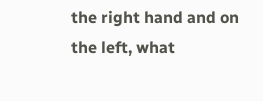the right hand and on the left, what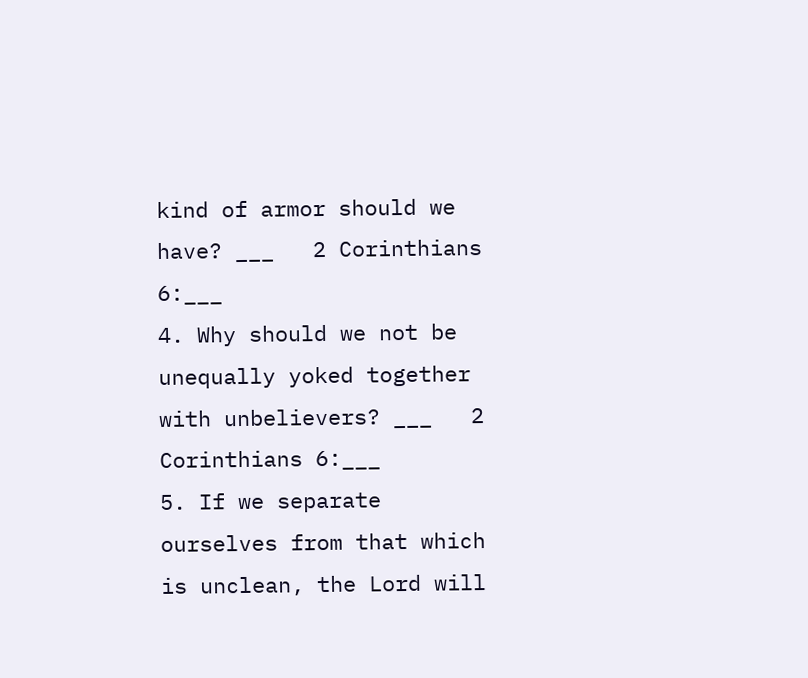kind of armor should we have? ___   2 Corinthians 6:___
4. Why should we not be unequally yoked together with unbelievers? ___   2 Corinthians 6:___
5. If we separate ourselves from that which is unclean, the Lord will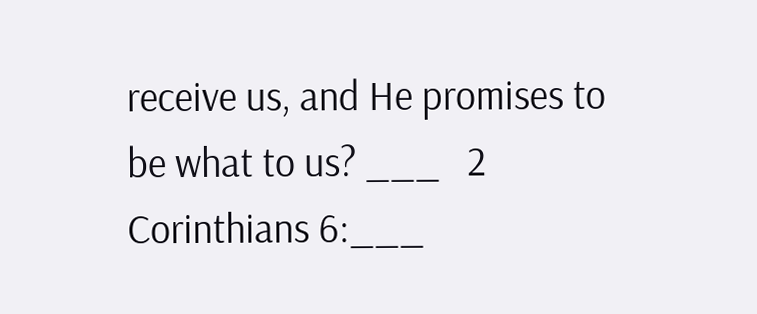receive us, and He promises to be what to us? ___   2 Corinthians 6:___